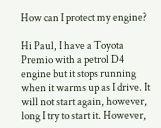How can I protect my engine?

Hi Paul, I have a Toyota Premio with a petrol D4 engine but it stops running when it warms up as I drive. It will not start again, however, long I try to start it. However,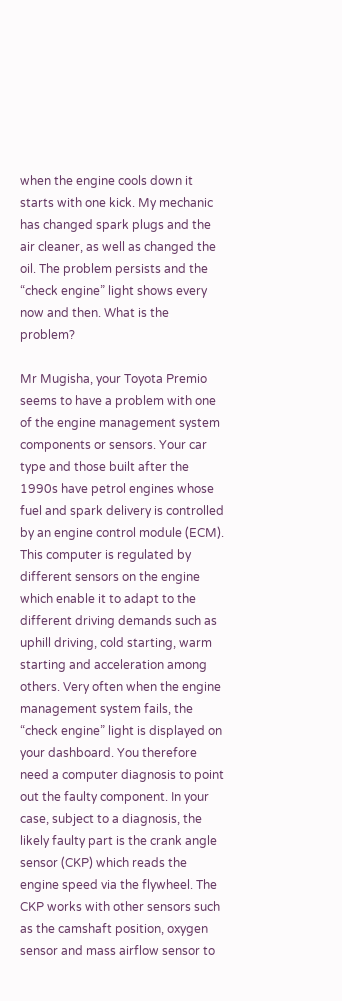when the engine cools down it starts with one kick. My mechanic has changed spark plugs and the air cleaner, as well as changed the oil. The problem persists and the “check engine” light shows every now and then. What is the problem?

Mr Mugisha, your Toyota Premio seems to have a problem with one of the engine management system components or sensors. Your car type and those built after the 1990s have petrol engines whose fuel and spark delivery is controlled by an engine control module (ECM). This computer is regulated by different sensors on the engine which enable it to adapt to the different driving demands such as uphill driving, cold starting, warm starting and acceleration among others. Very often when the engine management system fails, the “check engine” light is displayed on your dashboard. You therefore need a computer diagnosis to point out the faulty component. In your case, subject to a diagnosis, the likely faulty part is the crank angle sensor (CKP) which reads the engine speed via the flywheel. The CKP works with other sensors such as the camshaft position, oxygen sensor and mass airflow sensor to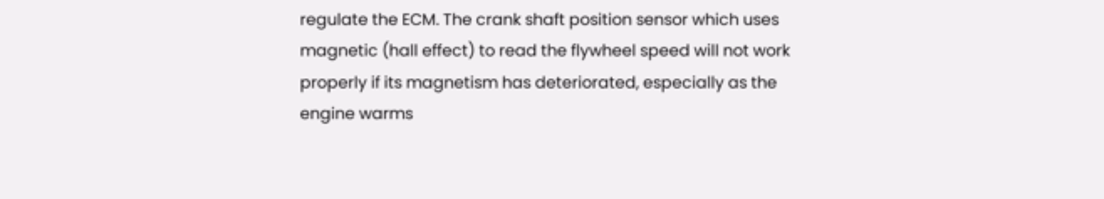regulate the ECM. The crank shaft position sensor which uses magnetic (hall effect) to read the flywheel speed will not work properly if its magnetism has deteriorated, especially as the engine warms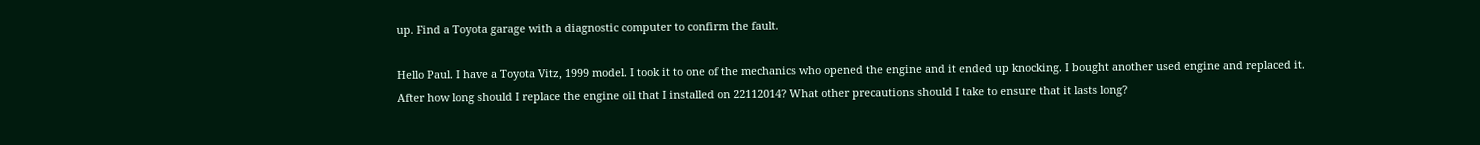up. Find a Toyota garage with a diagnostic computer to confirm the fault.

Hello Paul. I have a Toyota Vitz, 1999 model. I took it to one of the mechanics who opened the engine and it ended up knocking. I bought another used engine and replaced it. After how long should I replace the engine oil that I installed on 22112014? What other precautions should I take to ensure that it lasts long?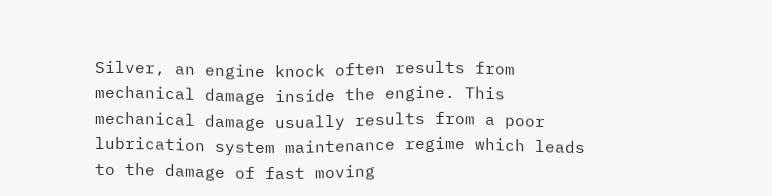Silver, an engine knock often results from mechanical damage inside the engine. This mechanical damage usually results from a poor lubrication system maintenance regime which leads to the damage of fast moving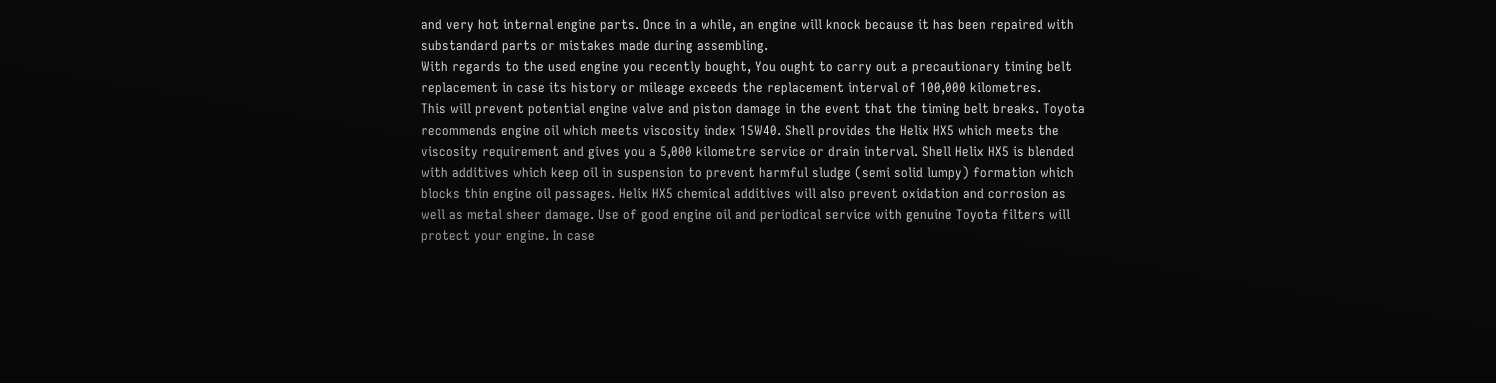and very hot internal engine parts. Once in a while, an engine will knock because it has been repaired with substandard parts or mistakes made during assembling.
With regards to the used engine you recently bought, You ought to carry out a precautionary timing belt replacement in case its history or mileage exceeds the replacement interval of 100,000 kilometres.
This will prevent potential engine valve and piston damage in the event that the timing belt breaks. Toyota recommends engine oil which meets viscosity index 15W40. Shell provides the Helix HX5 which meets the viscosity requirement and gives you a 5,000 kilometre service or drain interval. Shell Helix HX5 is blended with additives which keep oil in suspension to prevent harmful sludge (semi solid lumpy) formation which blocks thin engine oil passages. Helix HX5 chemical additives will also prevent oxidation and corrosion as well as metal sheer damage. Use of good engine oil and periodical service with genuine Toyota filters will protect your engine. In case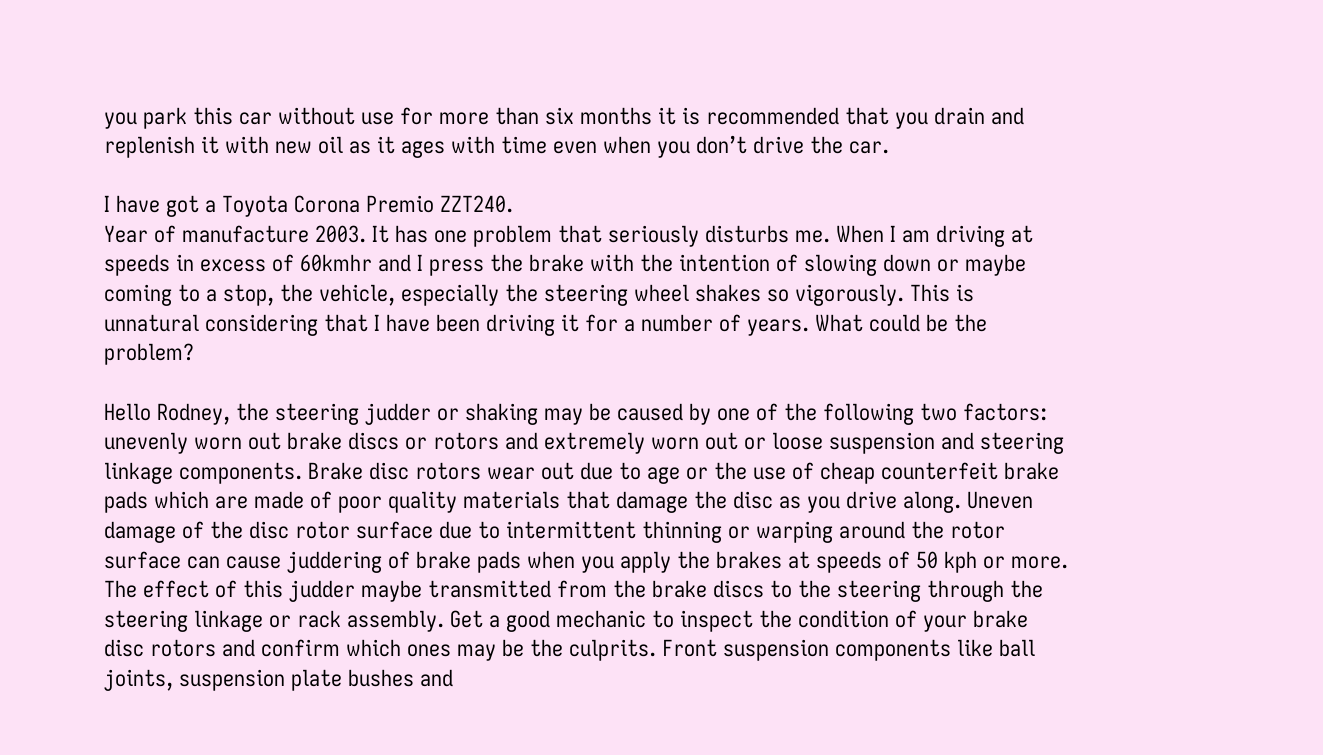you park this car without use for more than six months it is recommended that you drain and replenish it with new oil as it ages with time even when you don’t drive the car.

I have got a Toyota Corona Premio ZZT240.
Year of manufacture 2003. It has one problem that seriously disturbs me. When I am driving at speeds in excess of 60kmhr and I press the brake with the intention of slowing down or maybe coming to a stop, the vehicle, especially the steering wheel shakes so vigorously. This is unnatural considering that I have been driving it for a number of years. What could be the problem?

Hello Rodney, the steering judder or shaking may be caused by one of the following two factors: unevenly worn out brake discs or rotors and extremely worn out or loose suspension and steering linkage components. Brake disc rotors wear out due to age or the use of cheap counterfeit brake pads which are made of poor quality materials that damage the disc as you drive along. Uneven damage of the disc rotor surface due to intermittent thinning or warping around the rotor surface can cause juddering of brake pads when you apply the brakes at speeds of 50 kph or more. The effect of this judder maybe transmitted from the brake discs to the steering through the steering linkage or rack assembly. Get a good mechanic to inspect the condition of your brake disc rotors and confirm which ones may be the culprits. Front suspension components like ball joints, suspension plate bushes and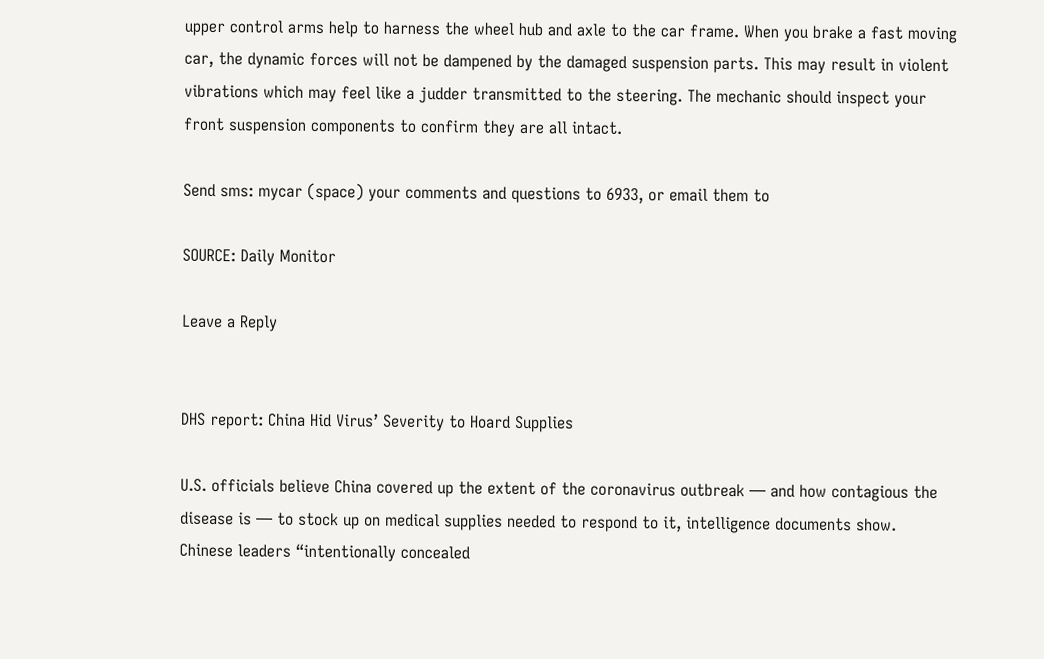upper control arms help to harness the wheel hub and axle to the car frame. When you brake a fast moving car, the dynamic forces will not be dampened by the damaged suspension parts. This may result in violent vibrations which may feel like a judder transmitted to the steering. The mechanic should inspect your front suspension components to confirm they are all intact.

Send sms: mycar (space) your comments and questions to 6933, or email them to

SOURCE: Daily Monitor

Leave a Reply


DHS report: China Hid Virus’ Severity to Hoard Supplies

U.S. officials believe China covered up the extent of the coronavirus outbreak — and how contagious the disease is — to stock up on medical supplies needed to respond to it, intelligence documents show. Chinese leaders “intentionally concealed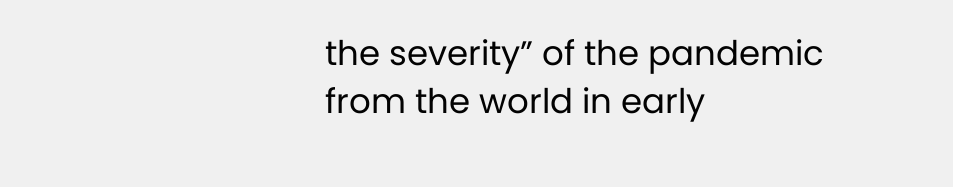the severity” of the pandemic from the world in early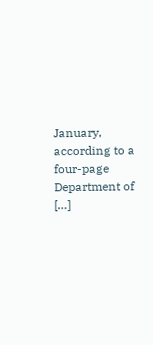January, according to a four-page Department of […]